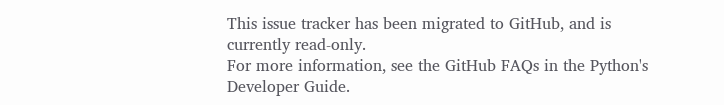This issue tracker has been migrated to GitHub, and is currently read-only.
For more information, see the GitHub FAQs in the Python's Developer Guide.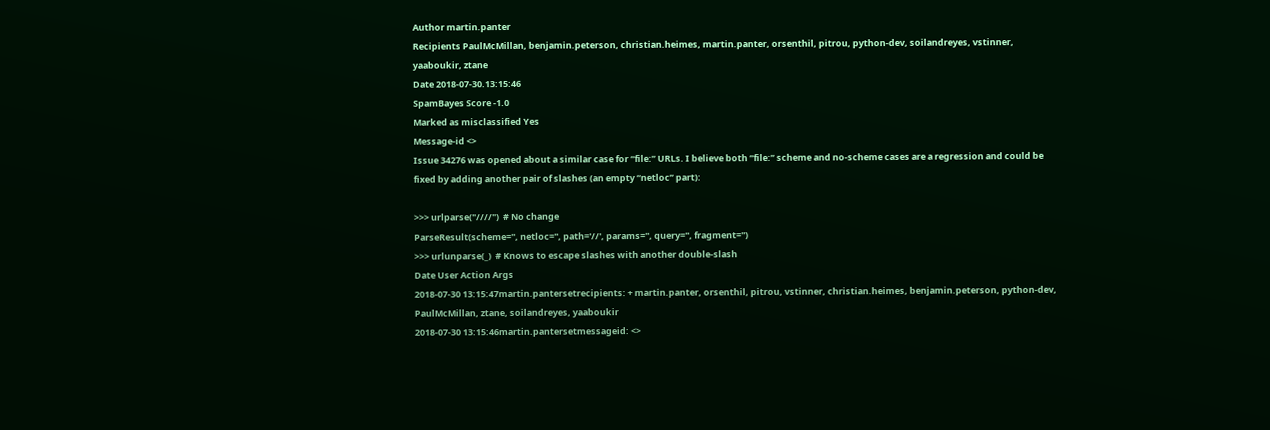Author martin.panter
Recipients PaulMcMillan, benjamin.peterson, christian.heimes, martin.panter, orsenthil, pitrou, python-dev, soilandreyes, vstinner, yaaboukir, ztane
Date 2018-07-30.13:15:46
SpamBayes Score -1.0
Marked as misclassified Yes
Message-id <>
Issue 34276 was opened about a similar case for “file:” URLs. I believe both “file:” scheme and no-scheme cases are a regression and could be fixed by adding another pair of slashes (an empty “netloc” part):

>>> urlparse("////")  # No change
ParseResult(scheme='', netloc='', path='//', params='', query='', fragment='')
>>> urlunparse(_)  # Knows to escape slashes with another double-slash
Date User Action Args
2018-07-30 13:15:47martin.pantersetrecipients: + martin.panter, orsenthil, pitrou, vstinner, christian.heimes, benjamin.peterson, python-dev, PaulMcMillan, ztane, soilandreyes, yaaboukir
2018-07-30 13:15:46martin.pantersetmessageid: <>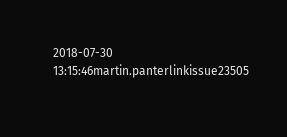2018-07-30 13:15:46martin.panterlinkissue23505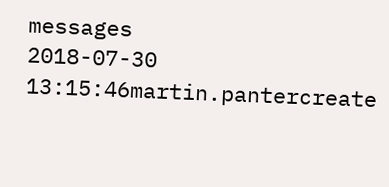messages
2018-07-30 13:15:46martin.pantercreate